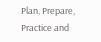Plan, Prepare, Practice and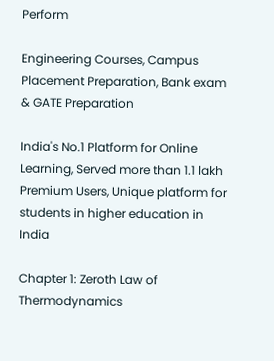Perform

Engineering Courses, Campus Placement Preparation, Bank exam & GATE Preparation

India's No.1 Platform for Online Learning, Served more than 1.1 lakh Premium Users, Unique platform for students in higher education in India

Chapter 1: Zeroth Law of Thermodynamics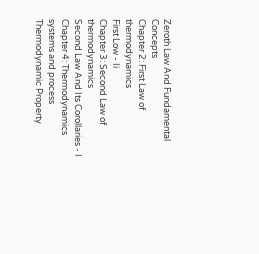Zeroth Law And Fundamental Concepts
Chapter 2: First Law of thermodynamics
First Low - Ii
Chapter 3: Second Law of thermodynamics
Second Law And Its Corollaries - I
Chapter 4: Thermodynamics systems and process
Thermodynamic Property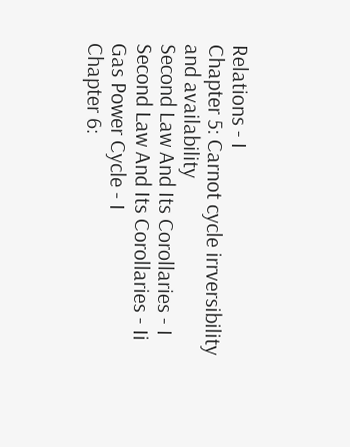Relations - I
Chapter 5: Carnot cycle irrversibility and availability
Second Law And Its Corollaries - I
Second Law And Its Corollaries - Ii
Gas Power Cycle - I
Chapter 6: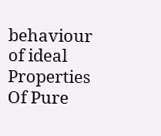behaviour of ideal
Properties Of Pure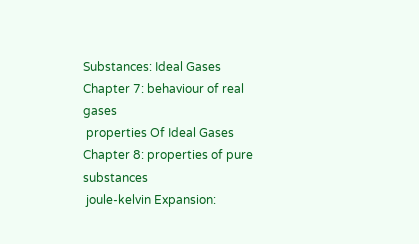Substances: Ideal Gases
Chapter 7: behaviour of real gases
 properties Of Ideal Gases
Chapter 8: properties of pure substances
 joule-kelvin Expansion: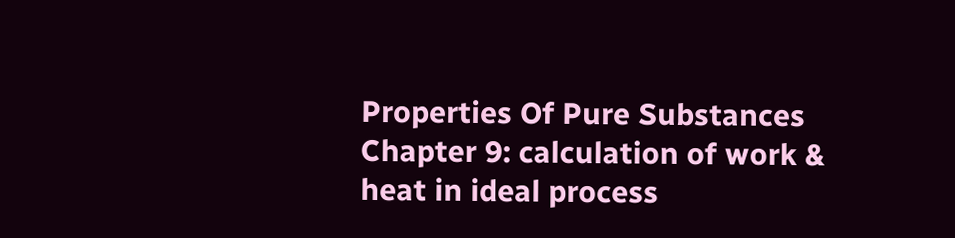Properties Of Pure Substances
Chapter 9: calculation of work & heat in ideal process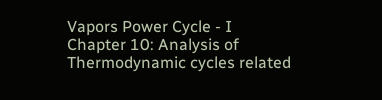Vapors Power Cycle - I
Chapter 10: Analysis of Thermodynamic cycles related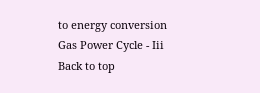to energy conversion
Gas Power Cycle - Iii
Back to top